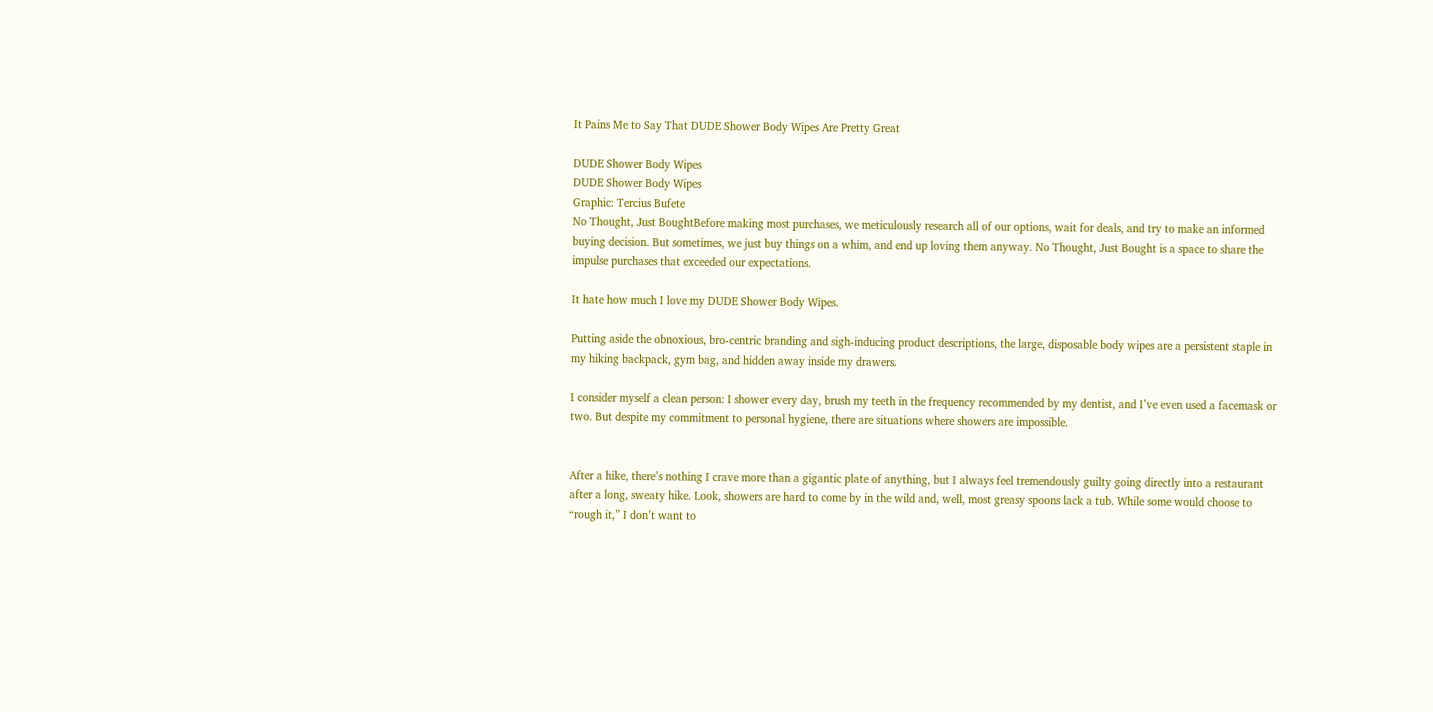It Pains Me to Say That DUDE Shower Body Wipes Are Pretty Great

DUDE Shower Body Wipes
DUDE Shower Body Wipes
Graphic: Tercius Bufete
No Thought, Just BoughtBefore making most purchases, we meticulously research all of our options, wait for deals, and try to make an informed buying decision. But sometimes, we just buy things on a whim, and end up loving them anyway. No Thought, Just Bought is a space to share the impulse purchases that exceeded our expectations.

It hate how much I love my DUDE Shower Body Wipes.

Putting aside the obnoxious, bro-centric branding and sigh-inducing product descriptions, the large, disposable body wipes are a persistent staple in my hiking backpack, gym bag, and hidden away inside my drawers.

I consider myself a clean person: I shower every day, brush my teeth in the frequency recommended by my dentist, and I’ve even used a facemask or two. But despite my commitment to personal hygiene, there are situations where showers are impossible.


After a hike, there’s nothing I crave more than a gigantic plate of anything, but I always feel tremendously guilty going directly into a restaurant after a long, sweaty hike. Look, showers are hard to come by in the wild and, well, most greasy spoons lack a tub. While some would choose to “rough it,” I don’t want to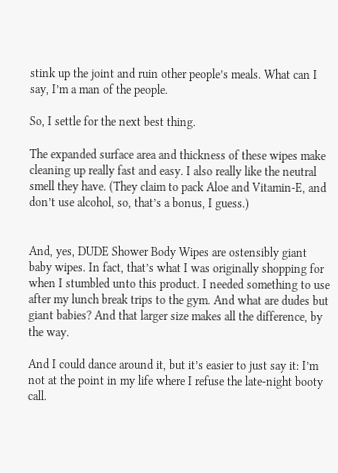stink up the joint and ruin other people’s meals. What can I say, I’m a man of the people.

So, I settle for the next best thing.

The expanded surface area and thickness of these wipes make cleaning up really fast and easy. I also really like the neutral smell they have. (They claim to pack Aloe and Vitamin-E, and don’t use alcohol, so, that’s a bonus, I guess.)


And, yes, DUDE Shower Body Wipes are ostensibly giant baby wipes. In fact, that’s what I was originally shopping for when I stumbled unto this product. I needed something to use after my lunch break trips to the gym. And what are dudes but giant babies? And that larger size makes all the difference, by the way.

And I could dance around it, but it’s easier to just say it: I’m not at the point in my life where I refuse the late-night booty call.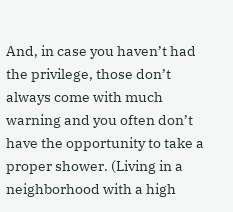And, in case you haven’t had the privilege, those don’t always come with much warning and you often don’t have the opportunity to take a proper shower. (Living in a neighborhood with a high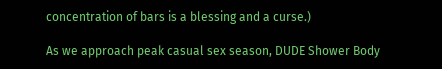concentration of bars is a blessing and a curse.)

As we approach peak casual sex season, DUDE Shower Body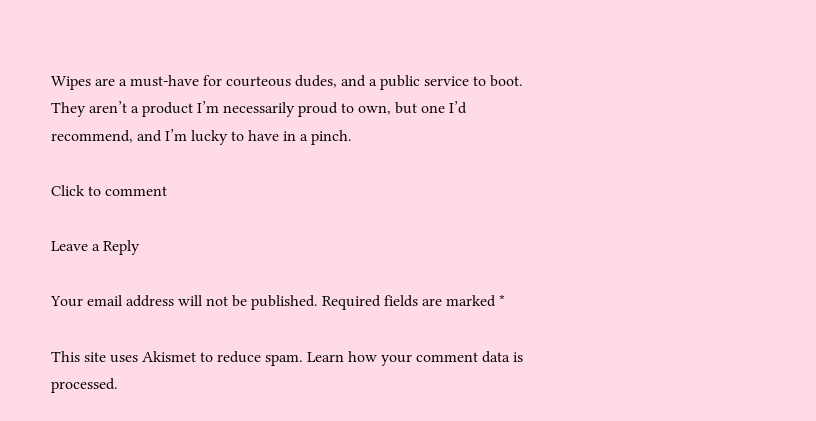Wipes are a must-have for courteous dudes, and a public service to boot. They aren’t a product I’m necessarily proud to own, but one I’d recommend, and I’m lucky to have in a pinch.

Click to comment

Leave a Reply

Your email address will not be published. Required fields are marked *

This site uses Akismet to reduce spam. Learn how your comment data is processed.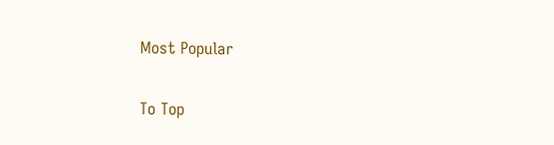Most Popular

To Top